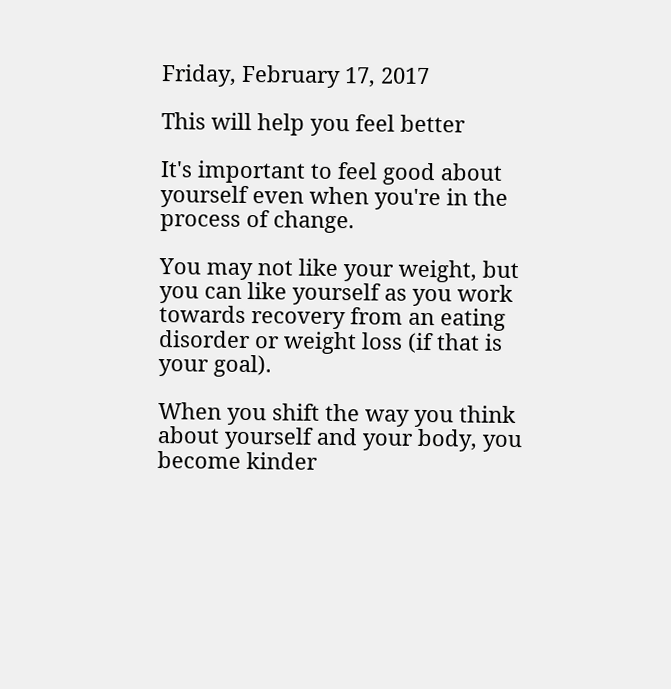Friday, February 17, 2017

This will help you feel better

It's important to feel good about yourself even when you're in the process of change.

You may not like your weight, but you can like yourself as you work towards recovery from an eating disorder or weight loss (if that is your goal).

When you shift the way you think about yourself and your body, you become kinder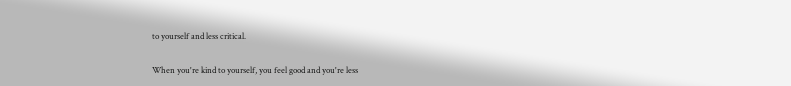to yourself and less critical.

When you're kind to yourself, you feel good and you're less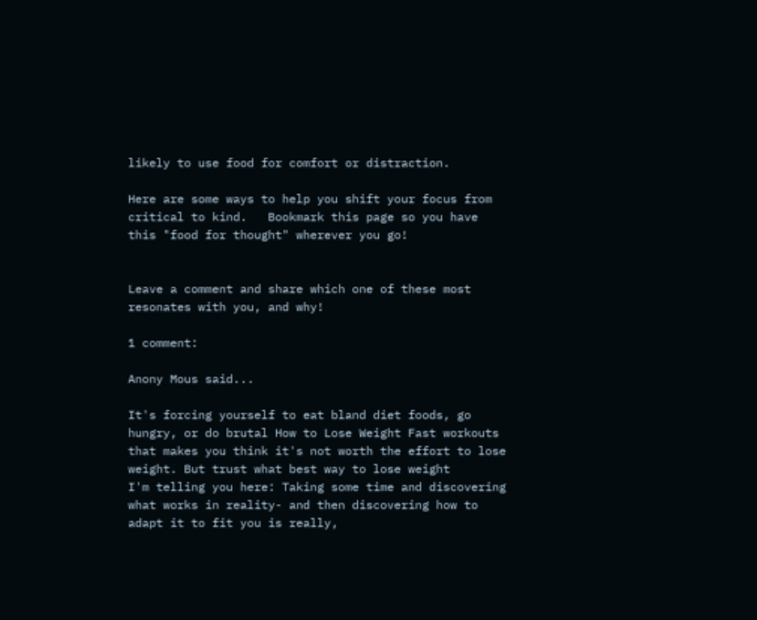likely to use food for comfort or distraction.

Here are some ways to help you shift your focus from critical to kind.   Bookmark this page so you have this "food for thought" wherever you go!


Leave a comment and share which one of these most resonates with you, and why!

1 comment:

Anony Mous said...

It's forcing yourself to eat bland diet foods, go hungry, or do brutal How to Lose Weight Fast workouts that makes you think it's not worth the effort to lose weight. But trust what best way to lose weight
I'm telling you here: Taking some time and discovering what works in reality- and then discovering how to adapt it to fit you is really,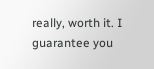really, worth it. I guarantee you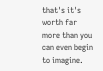that's it's worth far more than you can even begin to imagine.